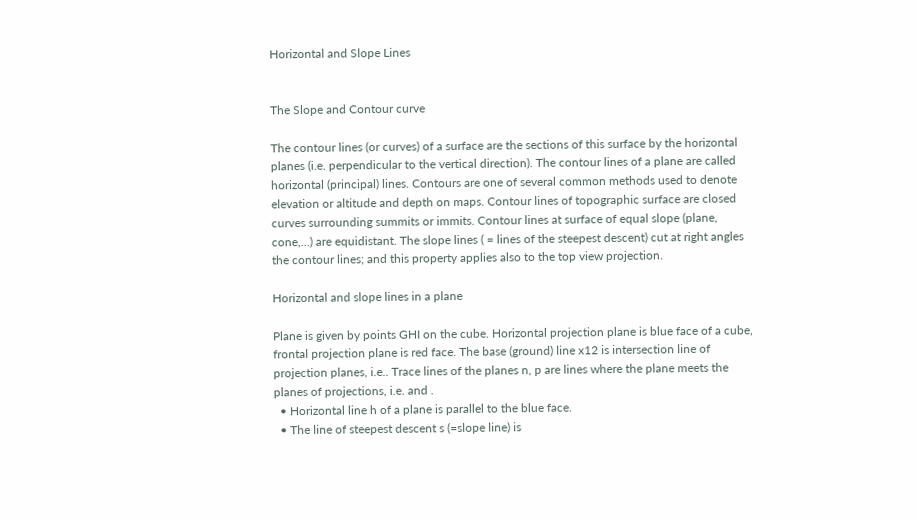Horizontal and Slope Lines


The Slope and Contour curve

The contour lines (or curves) of a surface are the sections of this surface by the horizontal planes (i.e. perpendicular to the vertical direction). The contour lines of a plane are called horizontal (principal) lines. Contours are one of several common methods used to denote elevation or altitude and depth on maps. Contour lines of topographic surface are closed curves surrounding summits or immits. Contour lines at surface of equal slope (plane, cone,...) are equidistant. The slope lines ( = lines of the steepest descent) cut at right angles the contour lines; and this property applies also to the top view projection.

Horizontal and slope lines in a plane

Plane is given by points GHI on the cube. Horizontal projection plane is blue face of a cube, frontal projection plane is red face. The base (ground) line x12 is intersection line of projection planes, i.e.. Trace lines of the planes n, p are lines where the plane meets the planes of projections, i.e. and .
  • Horizontal line h of a plane is parallel to the blue face.
  • The line of steepest descent s (=slope line) is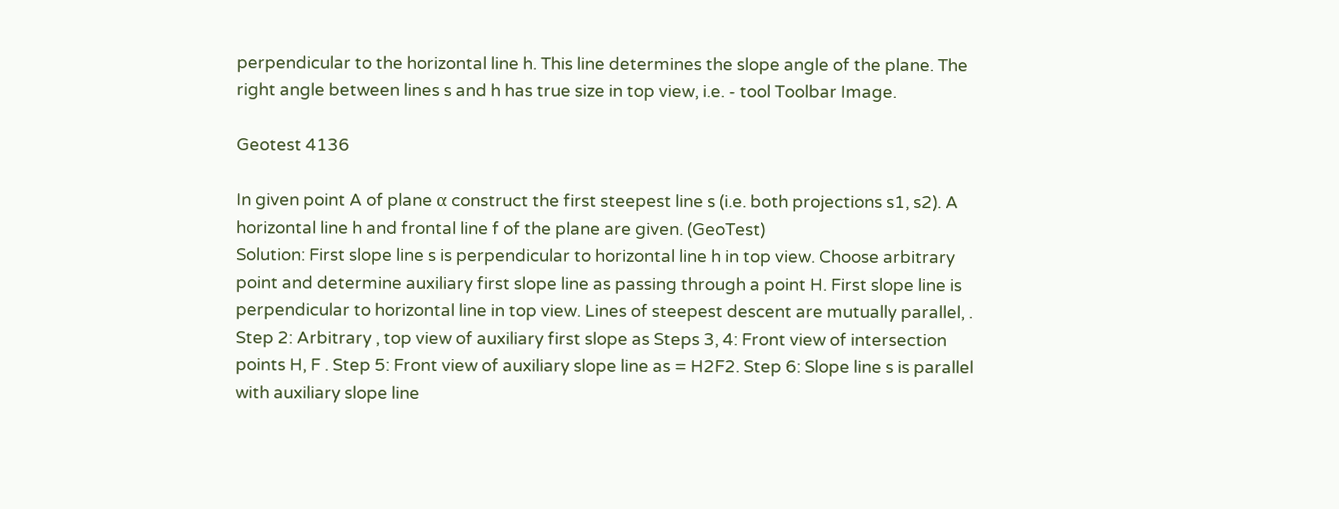perpendicular to the horizontal line h. This line determines the slope angle of the plane. The right angle between lines s and h has true size in top view, i.e. - tool Toolbar Image.

Geotest 4136

In given point A of plane α construct the first steepest line s (i.e. both projections s1, s2). A horizontal line h and frontal line f of the plane are given. (GeoTest)
Solution: First slope line s is perpendicular to horizontal line h in top view. Choose arbitrary point and determine auxiliary first slope line as passing through a point H. First slope line is perpendicular to horizontal line in top view. Lines of steepest descent are mutually parallel, . Step 2: Arbitrary , top view of auxiliary first slope as Steps 3, 4: Front view of intersection points H, F . Step 5: Front view of auxiliary slope line as = H2F2. Step 6: Slope line s is parallel with auxiliary slope line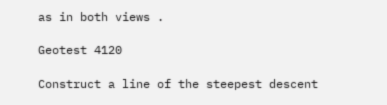as in both views .

Geotest 4120

Construct a line of the steepest descent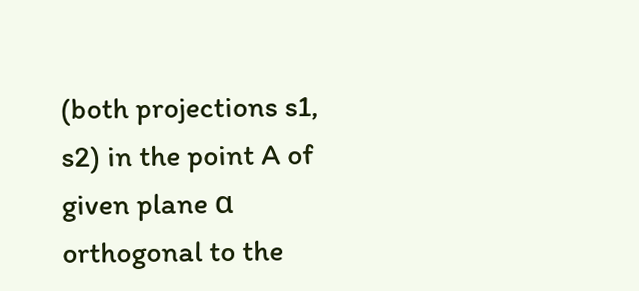(both projections s1, s2) in the point A of given plane α orthogonal to the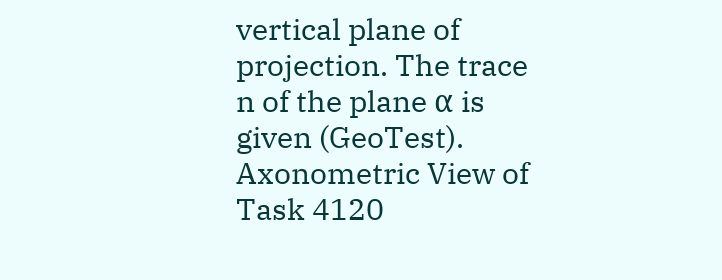vertical plane of projection. The trace n of the plane α is given (GeoTest).
Axonometric View of Task 4120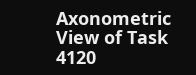Axonometric View of Task 4120